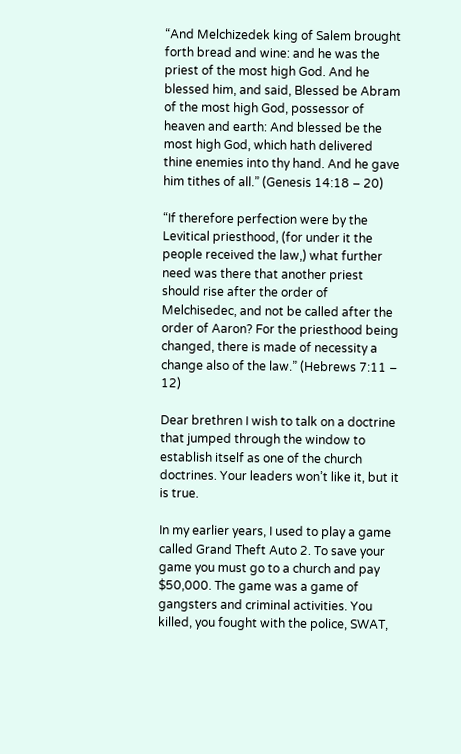“And Melchizedek king of Salem brought forth bread and wine: and he was the priest of the most high God. And he blessed him, and said, Blessed be Abram of the most high God, possessor of heaven and earth: And blessed be the most high God, which hath delivered thine enemies into thy hand. And he gave him tithes of all.” (Genesis 14:18 – 20)

“If therefore perfection were by the Levitical priesthood, (for under it the people received the law,) what further need was there that another priest should rise after the order of Melchisedec, and not be called after the order of Aaron? For the priesthood being changed, there is made of necessity a change also of the law.” (Hebrews 7:11 – 12)

Dear brethren I wish to talk on a doctrine that jumped through the window to establish itself as one of the church doctrines. Your leaders won’t like it, but it is true.

In my earlier years, I used to play a game called Grand Theft Auto 2. To save your game you must go to a church and pay $50,000. The game was a game of gangsters and criminal activities. You killed, you fought with the police, SWAT,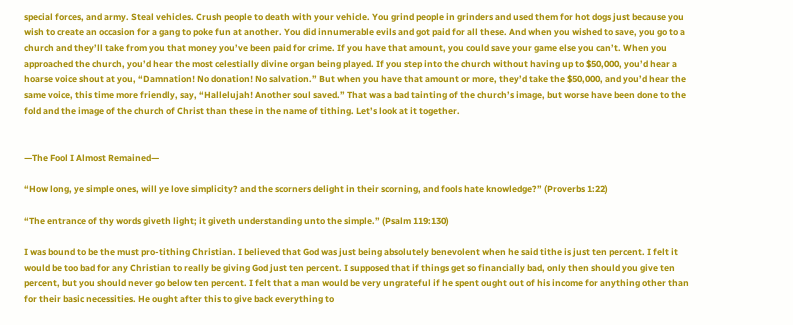special forces, and army. Steal vehicles. Crush people to death with your vehicle. You grind people in grinders and used them for hot dogs just because you wish to create an occasion for a gang to poke fun at another. You did innumerable evils and got paid for all these. And when you wished to save, you go to a church and they’ll take from you that money you’ve been paid for crime. If you have that amount, you could save your game else you can’t. When you approached the church, you’d hear the most celestially divine organ being played. If you step into the church without having up to $50,000, you’d hear a hoarse voice shout at you, “Damnation! No donation! No salvation.” But when you have that amount or more, they’d take the $50,000, and you’d hear the same voice, this time more friendly, say, “Hallelujah! Another soul saved.” That was a bad tainting of the church’s image, but worse have been done to the fold and the image of the church of Christ than these in the name of tithing. Let’s look at it together.


—The Fool I Almost Remained—

“How long, ye simple ones, will ye love simplicity? and the scorners delight in their scorning, and fools hate knowledge?” (Proverbs 1:22)

“The entrance of thy words giveth light; it giveth understanding unto the simple.” (Psalm 119:130)

I was bound to be the must pro-tithing Christian. I believed that God was just being absolutely benevolent when he said tithe is just ten percent. I felt it would be too bad for any Christian to really be giving God just ten percent. I supposed that if things get so financially bad, only then should you give ten percent, but you should never go below ten percent. I felt that a man would be very ungrateful if he spent ought out of his income for anything other than for their basic necessities. He ought after this to give back everything to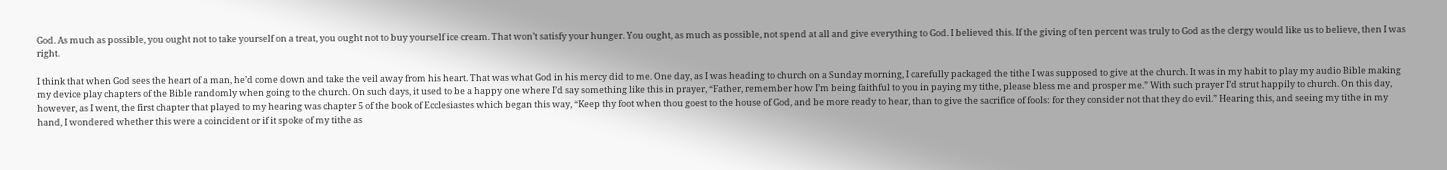God. As much as possible, you ought not to take yourself on a treat, you ought not to buy yourself ice cream. That won’t satisfy your hunger. You ought, as much as possible, not spend at all and give everything to God. I believed this. If the giving of ten percent was truly to God as the clergy would like us to believe, then I was right.

I think that when God sees the heart of a man, he’d come down and take the veil away from his heart. That was what God in his mercy did to me. One day, as I was heading to church on a Sunday morning, I carefully packaged the tithe I was supposed to give at the church. It was in my habit to play my audio Bible making my device play chapters of the Bible randomly when going to the church. On such days, it used to be a happy one where I’d say something like this in prayer, “Father, remember how I’m being faithful to you in paying my tithe, please bless me and prosper me.” With such prayer I’d strut happily to church. On this day, however, as I went, the first chapter that played to my hearing was chapter 5 of the book of Ecclesiastes which began this way, “Keep thy foot when thou goest to the house of God, and be more ready to hear, than to give the sacrifice of fools: for they consider not that they do evil.” Hearing this, and seeing my tithe in my hand, I wondered whether this were a coincident or if it spoke of my tithe as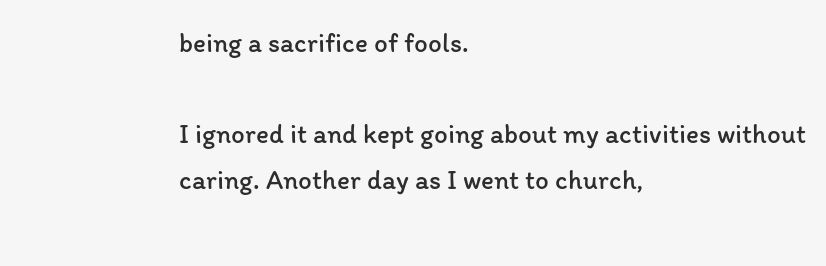being a sacrifice of fools.

I ignored it and kept going about my activities without caring. Another day as I went to church,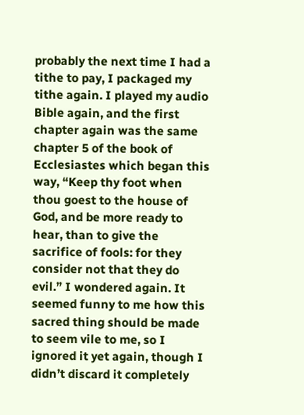probably the next time I had a tithe to pay, I packaged my tithe again. I played my audio Bible again, and the first chapter again was the same chapter 5 of the book of Ecclesiastes which began this way, “Keep thy foot when thou goest to the house of God, and be more ready to hear, than to give the sacrifice of fools: for they consider not that they do evil.” I wondered again. It seemed funny to me how this sacred thing should be made to seem vile to me, so I ignored it yet again, though I didn’t discard it completely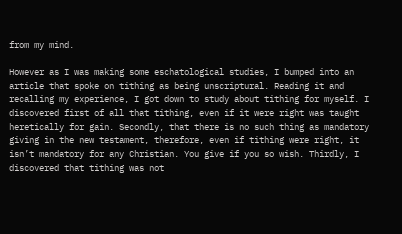from my mind.

However as I was making some eschatological studies, I bumped into an article that spoke on tithing as being unscriptural. Reading it and recalling my experience, I got down to study about tithing for myself. I discovered first of all that tithing, even if it were right was taught heretically for gain. Secondly, that there is no such thing as mandatory giving in the new testament, therefore, even if tithing were right, it isn’t mandatory for any Christian. You give if you so wish. Thirdly, I discovered that tithing was not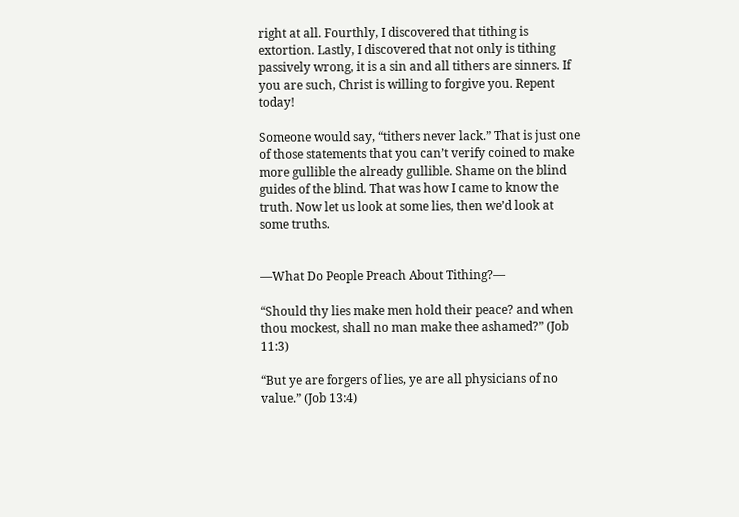right at all. Fourthly, I discovered that tithing is extortion. Lastly, I discovered that not only is tithing passively wrong, it is a sin and all tithers are sinners. If you are such, Christ is willing to forgive you. Repent today!

Someone would say, “tithers never lack.” That is just one of those statements that you can’t verify coined to make more gullible the already gullible. Shame on the blind guides of the blind. That was how I came to know the truth. Now let us look at some lies, then we’d look at some truths.


—What Do People Preach About Tithing?—

“Should thy lies make men hold their peace? and when thou mockest, shall no man make thee ashamed?” (Job 11:3)

“But ye are forgers of lies, ye are all physicians of no value.” (Job 13:4)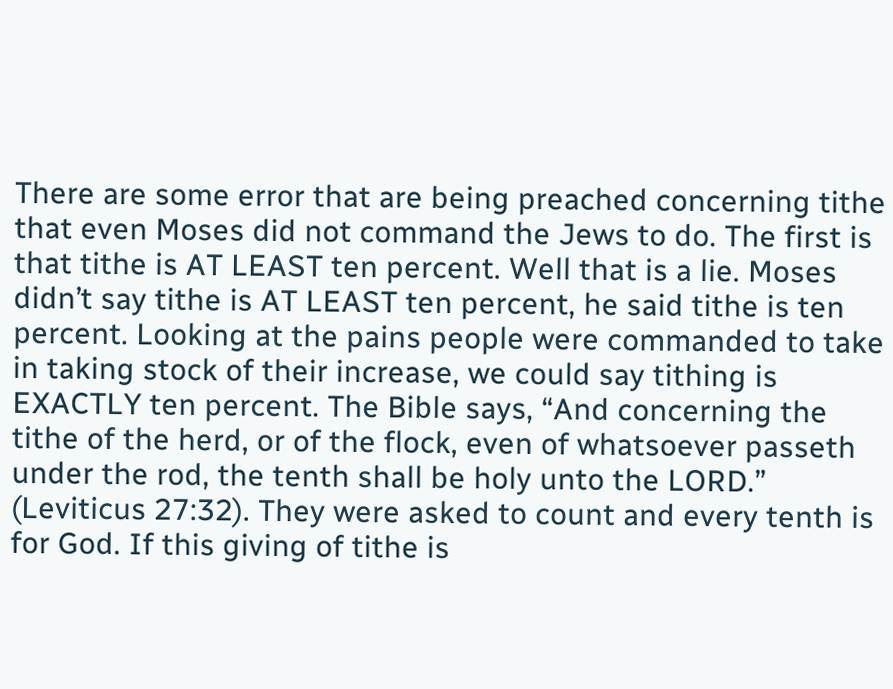There are some error that are being preached concerning tithe that even Moses did not command the Jews to do. The first is that tithe is AT LEAST ten percent. Well that is a lie. Moses didn’t say tithe is AT LEAST ten percent, he said tithe is ten percent. Looking at the pains people were commanded to take in taking stock of their increase, we could say tithing is EXACTLY ten percent. The Bible says, “And concerning the tithe of the herd, or of the flock, even of whatsoever passeth under the rod, the tenth shall be holy unto the LORD.” (Leviticus 27:32). They were asked to count and every tenth is for God. If this giving of tithe is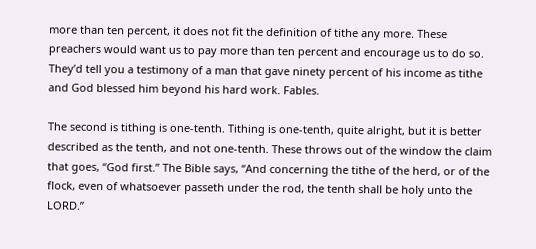more than ten percent, it does not fit the definition of tithe any more. These preachers would want us to pay more than ten percent and encourage us to do so. They’d tell you a testimony of a man that gave ninety percent of his income as tithe and God blessed him beyond his hard work. Fables.

The second is tithing is one-tenth. Tithing is one-tenth, quite alright, but it is better described as the tenth, and not one-tenth. These throws out of the window the claim that goes, “God first.” The Bible says, “And concerning the tithe of the herd, or of the flock, even of whatsoever passeth under the rod, the tenth shall be holy unto the LORD.”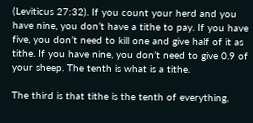(Leviticus 27:32). If you count your herd and you have nine, you don’t have a tithe to pay. If you have five, you don’t need to kill one and give half of it as tithe. If you have nine, you don’t need to give 0.9 of your sheep. The tenth is what is a tithe.

The third is that tithe is the tenth of everything,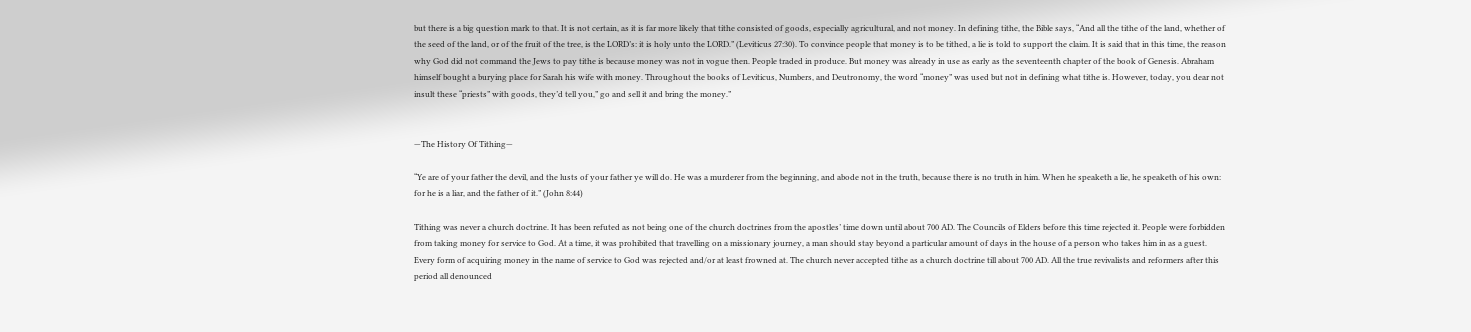but there is a big question mark to that. It is not certain, as it is far more likely that tithe consisted of goods, especially agricultural, and not money. In defining tithe, the Bible says, “And all the tithe of the land, whether of the seed of the land, or of the fruit of the tree, is the LORD’s: it is holy unto the LORD.” (Leviticus 27:30). To convince people that money is to be tithed, a lie is told to support the claim. It is said that in this time, the reason why God did not command the Jews to pay tithe is because money was not in vogue then. People traded in produce. But money was already in use as early as the seventeenth chapter of the book of Genesis. Abraham himself bought a burying place for Sarah his wife with money. Throughout the books of Leviticus, Numbers, and Deutronomy, the word “money” was used but not in defining what tithe is. However, today, you dear not insult these “priests” with goods, they’d tell you,” go and sell it and bring the money.”


—The History Of Tithing—

“Ye are of your father the devil, and the lusts of your father ye will do. He was a murderer from the beginning, and abode not in the truth, because there is no truth in him. When he speaketh a lie, he speaketh of his own: for he is a liar, and the father of it.” (John 8:44)

Tithing was never a church doctrine. It has been refuted as not being one of the church doctrines from the apostles’ time down until about 700 AD. The Councils of Elders before this time rejected it. People were forbidden from taking money for service to God. At a time, it was prohibited that travelling on a missionary journey, a man should stay beyond a particular amount of days in the house of a person who takes him in as a guest. Every form of acquiring money in the name of service to God was rejected and/or at least frowned at. The church never accepted tithe as a church doctrine till about 700 AD. All the true revivalists and reformers after this period all denounced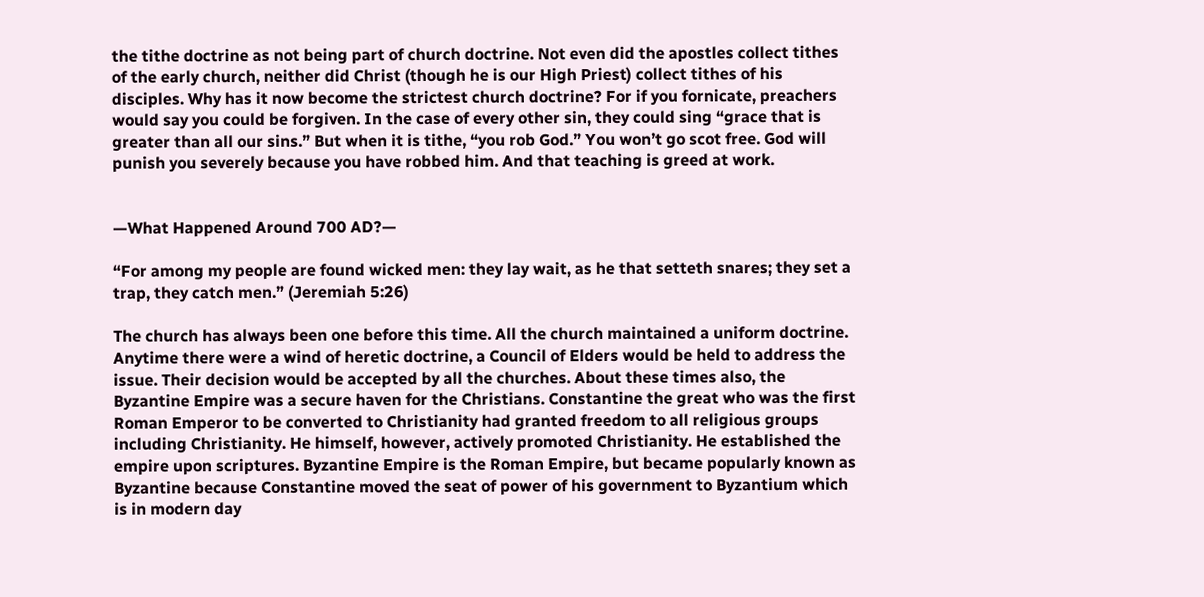the tithe doctrine as not being part of church doctrine. Not even did the apostles collect tithes of the early church, neither did Christ (though he is our High Priest) collect tithes of his disciples. Why has it now become the strictest church doctrine? For if you fornicate, preachers would say you could be forgiven. In the case of every other sin, they could sing “grace that is greater than all our sins.” But when it is tithe, “you rob God.” You won’t go scot free. God will punish you severely because you have robbed him. And that teaching is greed at work.


—What Happened Around 700 AD?—

“For among my people are found wicked men: they lay wait, as he that setteth snares; they set a trap, they catch men.” (Jeremiah 5:26)

The church has always been one before this time. All the church maintained a uniform doctrine. Anytime there were a wind of heretic doctrine, a Council of Elders would be held to address the issue. Their decision would be accepted by all the churches. About these times also, the Byzantine Empire was a secure haven for the Christians. Constantine the great who was the first Roman Emperor to be converted to Christianity had granted freedom to all religious groups including Christianity. He himself, however, actively promoted Christianity. He established the empire upon scriptures. Byzantine Empire is the Roman Empire, but became popularly known as Byzantine because Constantine moved the seat of power of his government to Byzantium which is in modern day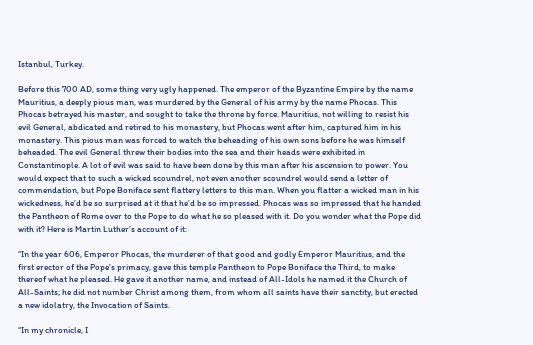Istanbul, Turkey.

Before this 700 AD, some thing very ugly happened. The emperor of the Byzantine Empire by the name Mauritius, a deeply pious man, was murdered by the General of his army by the name Phocas. This Phocas betrayed his master, and sought to take the throne by force. Mauritius, not willing to resist his evil General, abdicated and retired to his monastery, but Phocas went after him, captured him in his monastery. This pious man was forced to watch the beheading of his own sons before he was himself beheaded. The evil General threw their bodies into the sea and their heads were exhibited in Constantinople. A lot of evil was said to have been done by this man after his ascension to power. You would expect that to such a wicked scoundrel, not even another scoundrel would send a letter of commendation, but Pope Boniface sent flattery letters to this man. When you flatter a wicked man in his wickedness, he’d be so surprised at it that he’d be so impressed. Phocas was so impressed that he handed the Pantheon of Rome over to the Pope to do what he so pleased with it. Do you wonder what the Pope did with it? Here is Martin Luther’s account of it:

“In the year 606, Emperor Phocas, the murderer of that good and godly Emperor Mauritius, and the first erector of the Pope’s primacy, gave this temple Pantheon to Pope Boniface the Third, to make thereof what he pleased. He gave it another name, and instead of All-Idols he named it the Church of All-Saints; he did not number Christ among them, from whom all saints have their sanctity, but erected a new idolatry, the Invocation of Saints.

“In my chronicle, I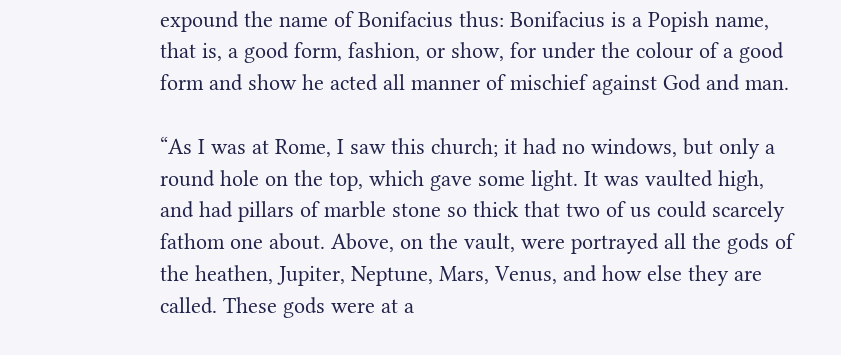expound the name of Bonifacius thus: Bonifacius is a Popish name, that is, a good form, fashion, or show, for under the colour of a good form and show he acted all manner of mischief against God and man.

“As I was at Rome, I saw this church; it had no windows, but only a round hole on the top, which gave some light. It was vaulted high, and had pillars of marble stone so thick that two of us could scarcely fathom one about. Above, on the vault, were portrayed all the gods of the heathen, Jupiter, Neptune, Mars, Venus, and how else they are called. These gods were at a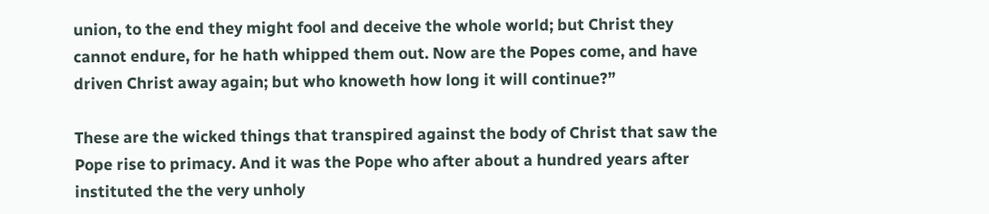union, to the end they might fool and deceive the whole world; but Christ they cannot endure, for he hath whipped them out. Now are the Popes come, and have driven Christ away again; but who knoweth how long it will continue?”

These are the wicked things that transpired against the body of Christ that saw the Pope rise to primacy. And it was the Pope who after about a hundred years after instituted the the very unholy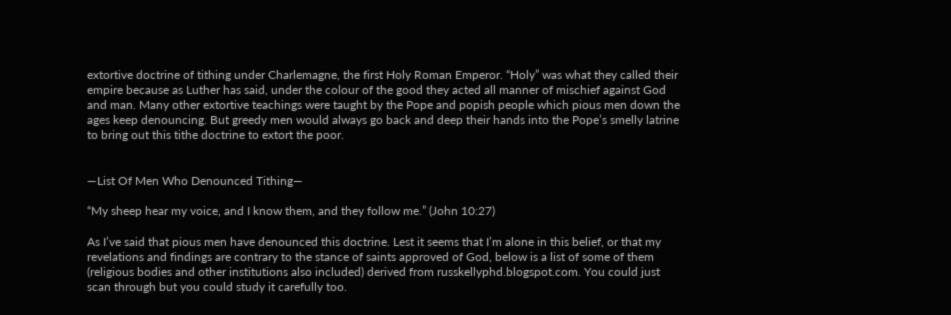extortive doctrine of tithing under Charlemagne, the first Holy Roman Emperor. “Holy” was what they called their empire because as Luther has said, under the colour of the good they acted all manner of mischief against God and man. Many other extortive teachings were taught by the Pope and popish people which pious men down the ages keep denouncing. But greedy men would always go back and deep their hands into the Pope’s smelly latrine to bring out this tithe doctrine to extort the poor.


—List Of Men Who Denounced Tithing—

“My sheep hear my voice, and I know them, and they follow me.” (John 10:27)

As I’ve said that pious men have denounced this doctrine. Lest it seems that I’m alone in this belief, or that my revelations and findings are contrary to the stance of saints approved of God, below is a list of some of them (religious bodies and other institutions also included) derived from russkellyphd.blogspot.com. You could just scan through but you could study it carefully too.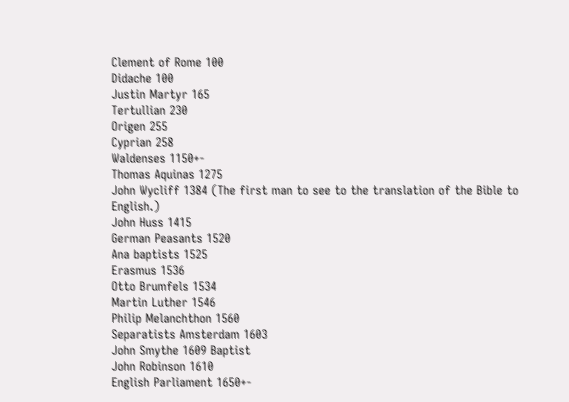Clement of Rome 100
Didache 100
Justin Martyr 165
Tertullian 230
Origen 255
Cyprian 258
Waldenses 1150+-
Thomas Aquinas 1275
John Wycliff 1384 (The first man to see to the translation of the Bible to English.)
John Huss 1415
German Peasants 1520
Ana baptists 1525
Erasmus 1536
Otto Brumfels 1534
Martin Luther 1546
Philip Melanchthon 1560
Separatists Amsterdam 1603
John Smythe 1609 Baptist
John Robinson 1610
English Parliament 1650+-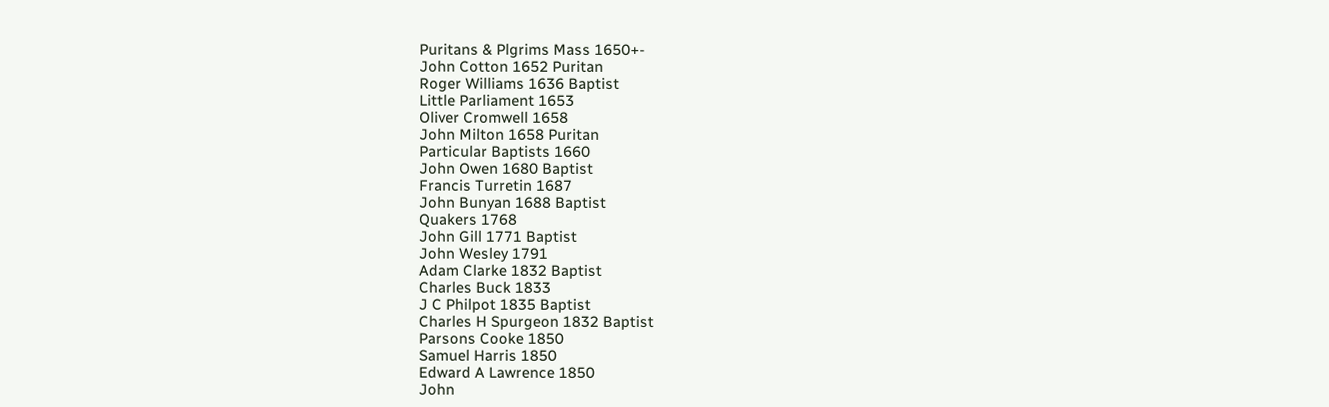Puritans & Plgrims Mass 1650+-
John Cotton 1652 Puritan
Roger Williams 1636 Baptist
Little Parliament 1653
Oliver Cromwell 1658
John Milton 1658 Puritan
Particular Baptists 1660
John Owen 1680 Baptist
Francis Turretin 1687
John Bunyan 1688 Baptist
Quakers 1768
John Gill 1771 Baptist
John Wesley 1791
Adam Clarke 1832 Baptist
Charles Buck 1833
J C Philpot 1835 Baptist
Charles H Spurgeon 1832 Baptist
Parsons Cooke 1850
Samuel Harris 1850
Edward A Lawrence 1850
John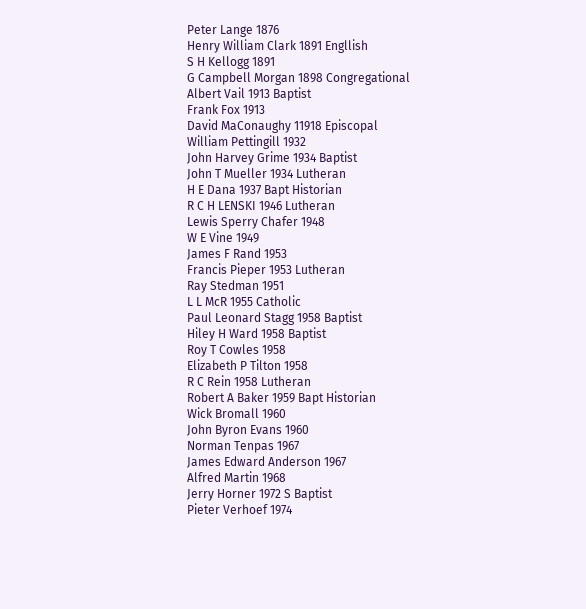Peter Lange 1876
Henry William Clark 1891 Engllish
S H Kellogg 1891
G Campbell Morgan 1898 Congregational
Albert Vail 1913 Baptist
Frank Fox 1913
David MaConaughy 11918 Episcopal
William Pettingill 1932
John Harvey Grime 1934 Baptist
John T Mueller 1934 Lutheran
H E Dana 1937 Bapt Historian
R C H LENSKI 1946 Lutheran
Lewis Sperry Chafer 1948
W E Vine 1949
James F Rand 1953
Francis Pieper 1953 Lutheran
Ray Stedman 1951
L L McR 1955 Catholic
Paul Leonard Stagg 1958 Baptist
Hiley H Ward 1958 Baptist
Roy T Cowles 1958
Elizabeth P Tilton 1958
R C Rein 1958 Lutheran
Robert A Baker 1959 Bapt Historian
Wick Bromall 1960
John Byron Evans 1960
Norman Tenpas 1967
James Edward Anderson 1967
Alfred Martin 1968
Jerry Horner 1972 S Baptist
Pieter Verhoef 1974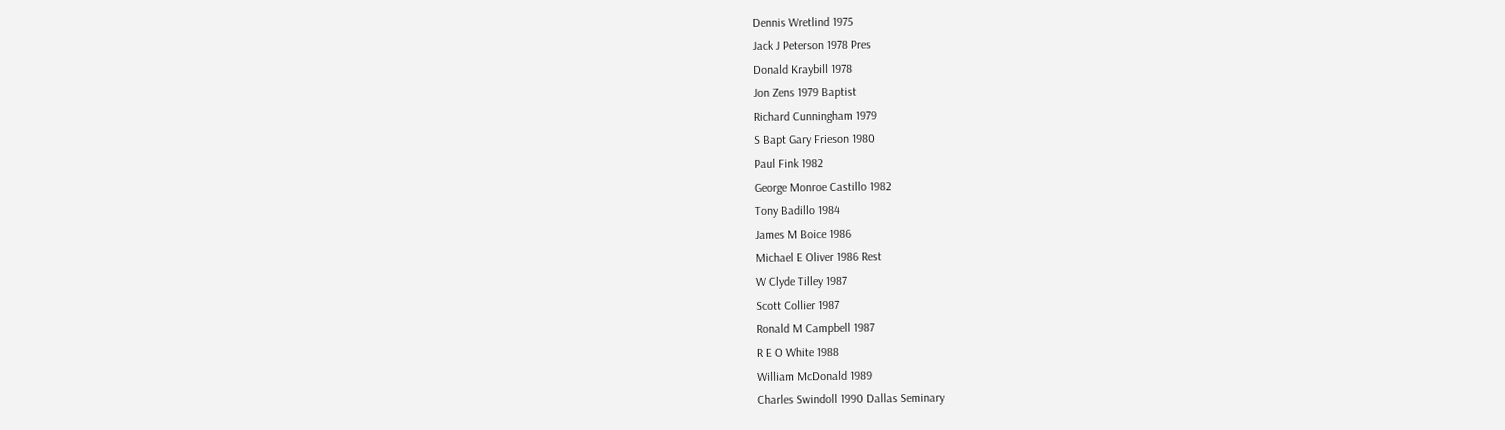Dennis Wretlind 1975
Jack J Peterson 1978 Pres
Donald Kraybill 1978
Jon Zens 1979 Baptist
Richard Cunningham 1979
S Bapt Gary Frieson 1980
Paul Fink 1982
George Monroe Castillo 1982
Tony Badillo 1984
James M Boice 1986
Michael E Oliver 1986 Rest
W Clyde Tilley 1987
Scott Collier 1987
Ronald M Campbell 1987
R E O White 1988
William McDonald 1989
Charles Swindoll 1990 Dallas Seminary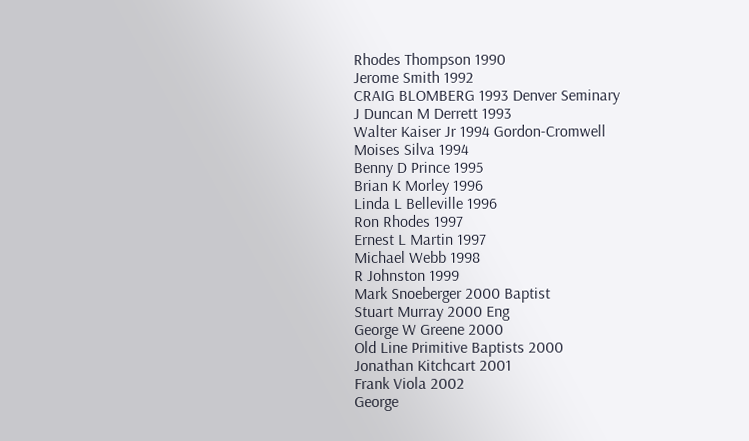Rhodes Thompson 1990
Jerome Smith 1992
CRAIG BLOMBERG 1993 Denver Seminary
J Duncan M Derrett 1993
Walter Kaiser Jr 1994 Gordon-Cromwell
Moises Silva 1994
Benny D Prince 1995
Brian K Morley 1996
Linda L Belleville 1996
Ron Rhodes 1997
Ernest L Martin 1997
Michael Webb 1998
R Johnston 1999
Mark Snoeberger 2000 Baptist
Stuart Murray 2000 Eng
George W Greene 2000
Old Line Primitive Baptists 2000
Jonathan Kitchcart 2001
Frank Viola 2002
George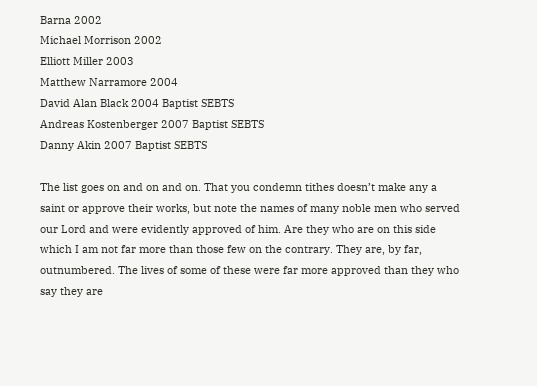Barna 2002
Michael Morrison 2002
Elliott Miller 2003
Matthew Narramore 2004
David Alan Black 2004 Baptist SEBTS
Andreas Kostenberger 2007 Baptist SEBTS
Danny Akin 2007 Baptist SEBTS

The list goes on and on and on. That you condemn tithes doesn’t make any a saint or approve their works, but note the names of many noble men who served our Lord and were evidently approved of him. Are they who are on this side which I am not far more than those few on the contrary. They are, by far, outnumbered. The lives of some of these were far more approved than they who say they are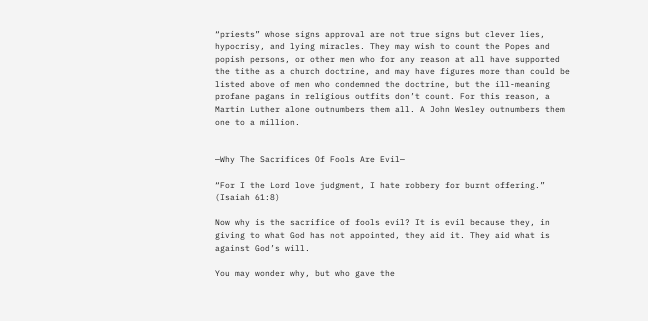“priests” whose signs approval are not true signs but clever lies, hypocrisy, and lying miracles. They may wish to count the Popes and popish persons, or other men who for any reason at all have supported the tithe as a church doctrine, and may have figures more than could be listed above of men who condemned the doctrine, but the ill-meaning profane pagans in religious outfits don’t count. For this reason, a Martin Luther alone outnumbers them all. A John Wesley outnumbers them one to a million.


—Why The Sacrifices Of Fools Are Evil—

“For I the Lord love judgment, I hate robbery for burnt offering.” (Isaiah 61:8)

Now why is the sacrifice of fools evil? It is evil because they, in giving to what God has not appointed, they aid it. They aid what is against God’s will.

You may wonder why, but who gave the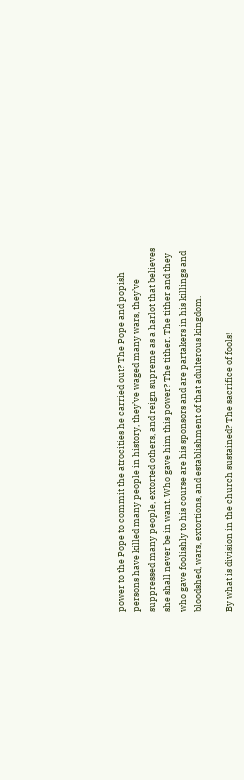power to the Pope to commit the atrocities he carried out? The Pope and popish persons have killed many people in history, they’ve waged many wars, they’ve suppressed many people, extorted others, and reign supreme as a harlot that believes she shall never be in want. Who gave him this power? The tither. The tither and they who gave foolishly to his course are his sponsors and are partakers in his killings and bloodshed, wars, extortions, and establishment of that adulterous kingdom.

By what is division in the church sustained? The sacrifice of fools!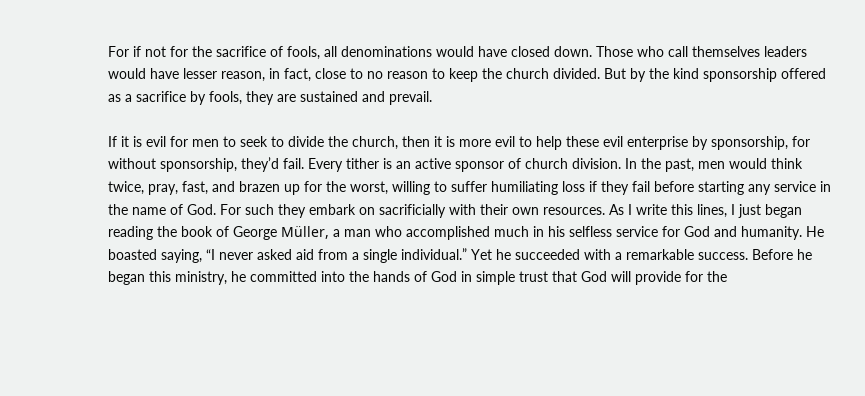For if not for the sacrifice of fools, all denominations would have closed down. Those who call themselves leaders would have lesser reason, in fact, close to no reason to keep the church divided. But by the kind sponsorship offered as a sacrifice by fools, they are sustained and prevail.

If it is evil for men to seek to divide the church, then it is more evil to help these evil enterprise by sponsorship, for without sponsorship, they’d fail. Every tither is an active sponsor of church division. In the past, men would think twice, pray, fast, and brazen up for the worst, willing to suffer humiliating loss if they fail before starting any service in the name of God. For such they embark on sacrificially with their own resources. As I write this lines, I just began reading the book of George Müller, a man who accomplished much in his selfless service for God and humanity. He boasted saying, “I never asked aid from a single individual.” Yet he succeeded with a remarkable success. Before he began this ministry, he committed into the hands of God in simple trust that God will provide for the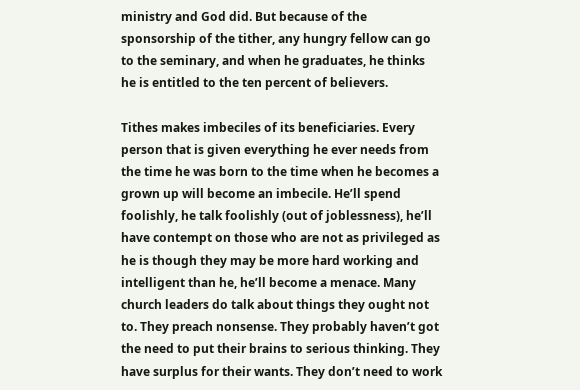ministry and God did. But because of the sponsorship of the tither, any hungry fellow can go to the seminary, and when he graduates, he thinks he is entitled to the ten percent of believers.

Tithes makes imbeciles of its beneficiaries. Every person that is given everything he ever needs from the time he was born to the time when he becomes a grown up will become an imbecile. He’ll spend foolishly, he talk foolishly (out of joblessness), he’ll have contempt on those who are not as privileged as he is though they may be more hard working and intelligent than he, he’ll become a menace. Many church leaders do talk about things they ought not to. They preach nonsense. They probably haven’t got the need to put their brains to serious thinking. They have surplus for their wants. They don’t need to work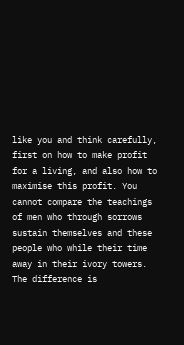like you and think carefully, first on how to make profit for a living, and also how to maximise this profit. You cannot compare the teachings of men who through sorrows sustain themselves and these people who while their time away in their ivory towers. The difference is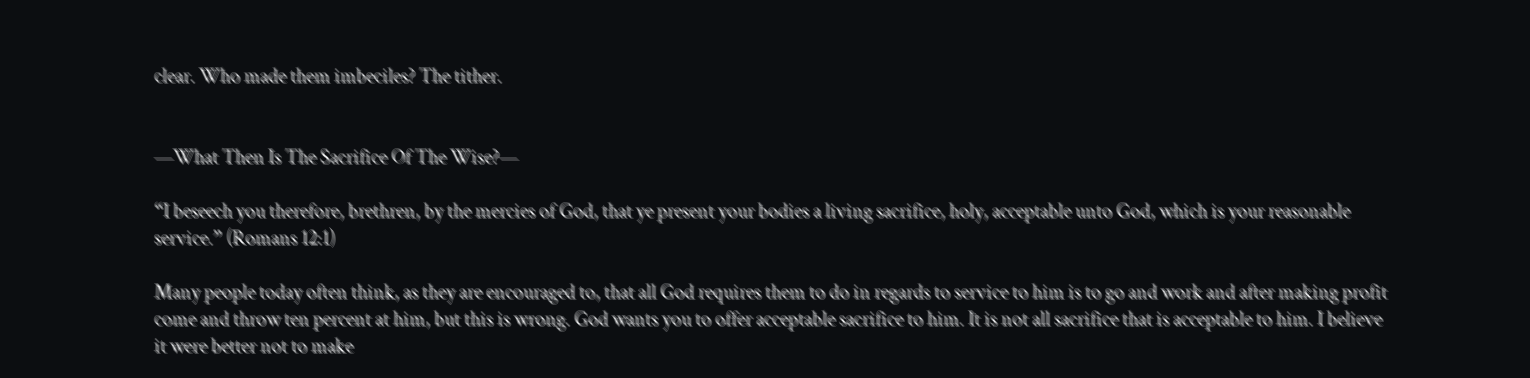clear. Who made them imbeciles? The tither.


—What Then Is The Sacrifice Of The Wise?—

“I beseech you therefore, brethren, by the mercies of God, that ye present your bodies a living sacrifice, holy, acceptable unto God, which is your reasonable service.” (Romans 12:1)

Many people today often think, as they are encouraged to, that all God requires them to do in regards to service to him is to go and work and after making profit come and throw ten percent at him, but this is wrong. God wants you to offer acceptable sacrifice to him. It is not all sacrifice that is acceptable to him. I believe it were better not to make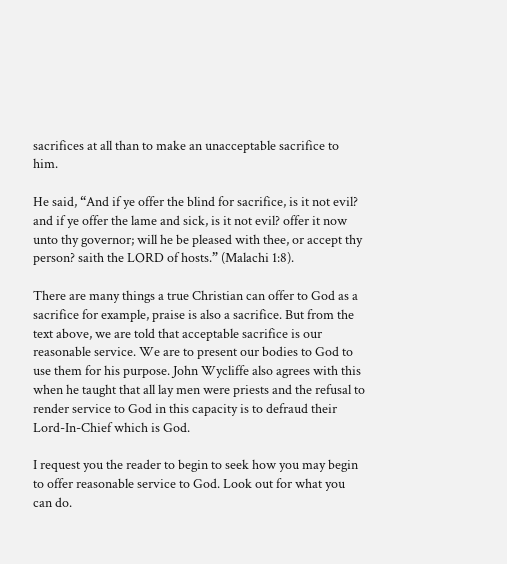sacrifices at all than to make an unacceptable sacrifice to him.

He said, “And if ye offer the blind for sacrifice, is it not evil? and if ye offer the lame and sick, is it not evil? offer it now unto thy governor; will he be pleased with thee, or accept thy person? saith the LORD of hosts.” (Malachi 1:8).

There are many things a true Christian can offer to God as a sacrifice for example, praise is also a sacrifice. But from the text above, we are told that acceptable sacrifice is our reasonable service. We are to present our bodies to God to use them for his purpose. John Wycliffe also agrees with this when he taught that all lay men were priests and the refusal to render service to God in this capacity is to defraud their Lord-In-Chief which is God.

I request you the reader to begin to seek how you may begin to offer reasonable service to God. Look out for what you can do.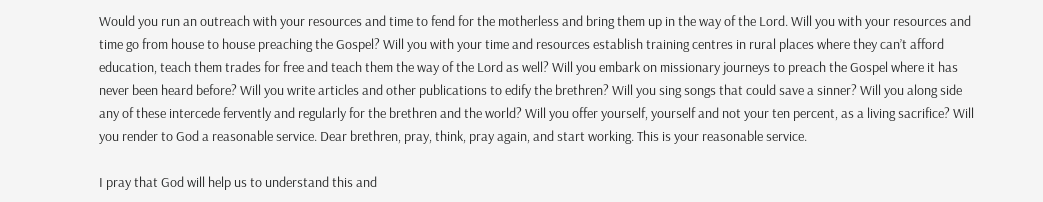Would you run an outreach with your resources and time to fend for the motherless and bring them up in the way of the Lord. Will you with your resources and time go from house to house preaching the Gospel? Will you with your time and resources establish training centres in rural places where they can’t afford education, teach them trades for free and teach them the way of the Lord as well? Will you embark on missionary journeys to preach the Gospel where it has never been heard before? Will you write articles and other publications to edify the brethren? Will you sing songs that could save a sinner? Will you along side any of these intercede fervently and regularly for the brethren and the world? Will you offer yourself, yourself and not your ten percent, as a living sacrifice? Will you render to God a reasonable service. Dear brethren, pray, think, pray again, and start working. This is your reasonable service.

I pray that God will help us to understand this and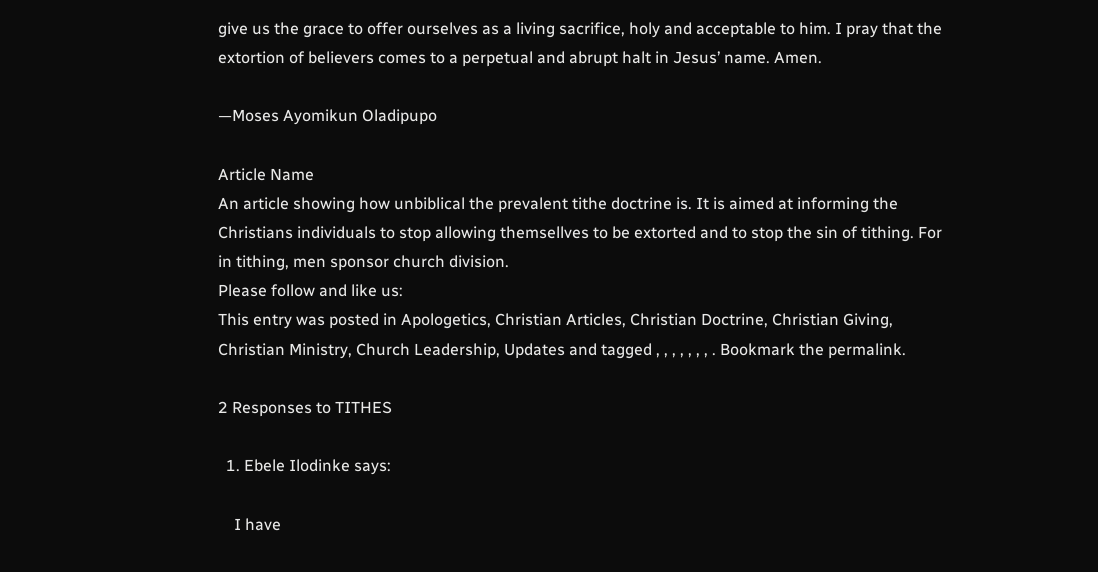give us the grace to offer ourselves as a living sacrifice, holy and acceptable to him. I pray that the extortion of believers comes to a perpetual and abrupt halt in Jesus’ name. Amen.

—Moses Ayomikun Oladipupo

Article Name
An article showing how unbiblical the prevalent tithe doctrine is. It is aimed at informing the Christians individuals to stop allowing themsellves to be extorted and to stop the sin of tithing. For in tithing, men sponsor church division.
Please follow and like us:
This entry was posted in Apologetics, Christian Articles, Christian Doctrine, Christian Giving, Christian Ministry, Church Leadership, Updates and tagged , , , , , , , . Bookmark the permalink.

2 Responses to TITHES

  1. Ebele Ilodinke says:

    I have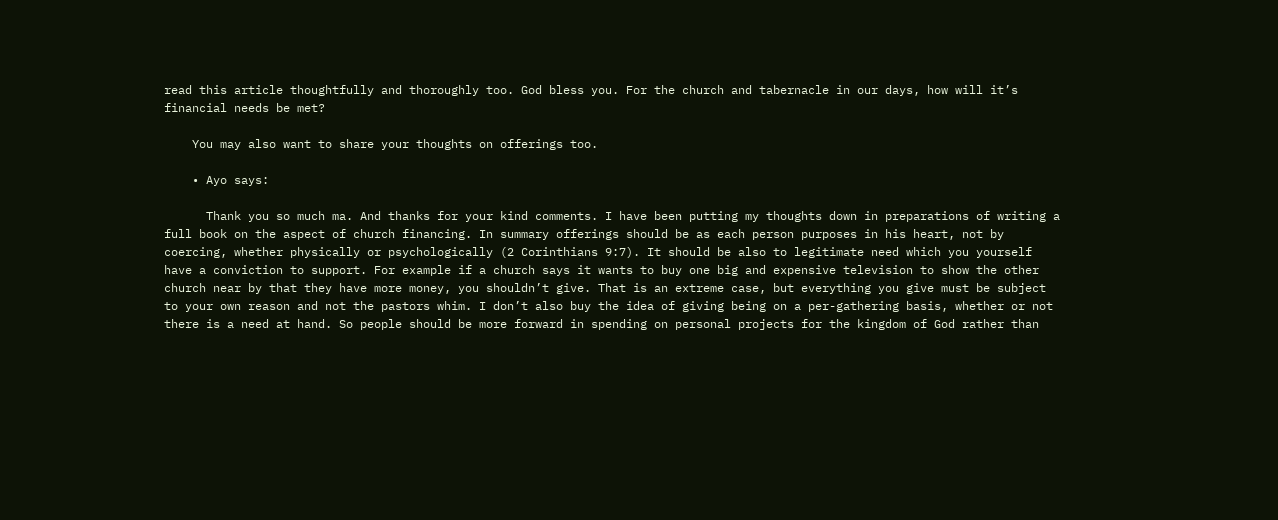read this article thoughtfully and thoroughly too. God bless you. For the church and tabernacle in our days, how will it’s financial needs be met?

    You may also want to share your thoughts on offerings too.

    • Ayo says:

      Thank you so much ma. And thanks for your kind comments. I have been putting my thoughts down in preparations of writing a full book on the aspect of church financing. In summary offerings should be as each person purposes in his heart, not by coercing, whether physically or psychologically (2 Corinthians 9:7). It should be also to legitimate need which you yourself have a conviction to support. For example if a church says it wants to buy one big and expensive television to show the other church near by that they have more money, you shouldn’t give. That is an extreme case, but everything you give must be subject to your own reason and not the pastors whim. I don’t also buy the idea of giving being on a per-gathering basis, whether or not there is a need at hand. So people should be more forward in spending on personal projects for the kingdom of God rather than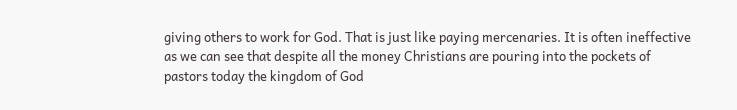giving others to work for God. That is just like paying mercenaries. It is often ineffective as we can see that despite all the money Christians are pouring into the pockets of pastors today the kingdom of God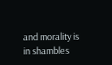and morality is in shambles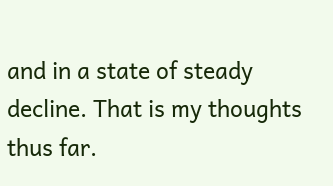and in a state of steady decline. That is my thoughts thus far.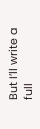But I’ll write a full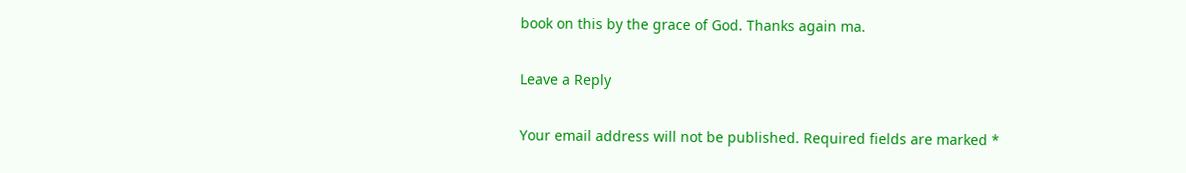book on this by the grace of God. Thanks again ma.

Leave a Reply

Your email address will not be published. Required fields are marked *